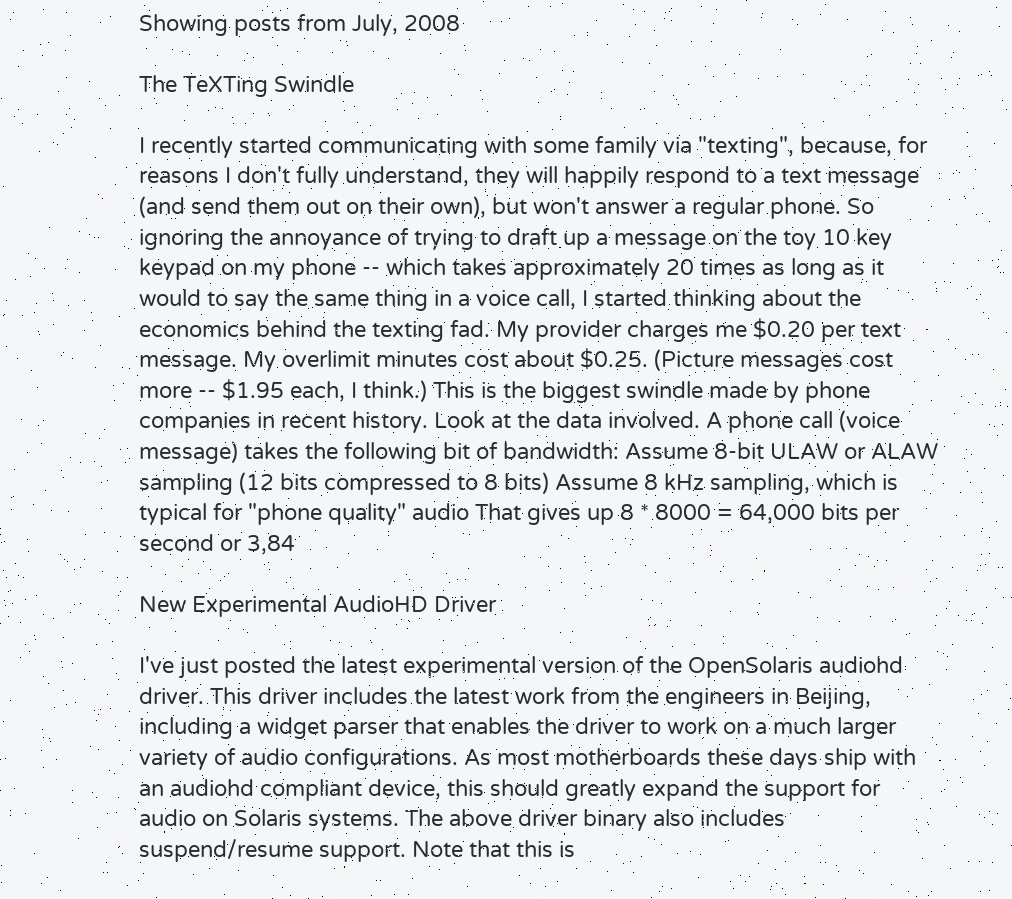Showing posts from July, 2008

The TeXTing Swindle

I recently started communicating with some family via "texting", because, for reasons I don't fully understand, they will happily respond to a text message (and send them out on their own), but won't answer a regular phone. So ignoring the annoyance of trying to draft up a message on the toy 10 key keypad on my phone -- which takes approximately 20 times as long as it would to say the same thing in a voice call, I started thinking about the economics behind the texting fad. My provider charges me $0.20 per text message. My overlimit minutes cost about $0.25. (Picture messages cost more -- $1.95 each, I think.) This is the biggest swindle made by phone companies in recent history. Look at the data involved. A phone call (voice message) takes the following bit of bandwidth: Assume 8-bit ULAW or ALAW sampling (12 bits compressed to 8 bits) Assume 8 kHz sampling, which is typical for "phone quality" audio That gives up 8 * 8000 = 64,000 bits per second or 3,84

New Experimental AudioHD Driver

I've just posted the latest experimental version of the OpenSolaris audiohd driver. This driver includes the latest work from the engineers in Beijing, including a widget parser that enables the driver to work on a much larger variety of audio configurations. As most motherboards these days ship with an audiohd compliant device, this should greatly expand the support for audio on Solaris systems. The above driver binary also includes suspend/resume support. Note that this is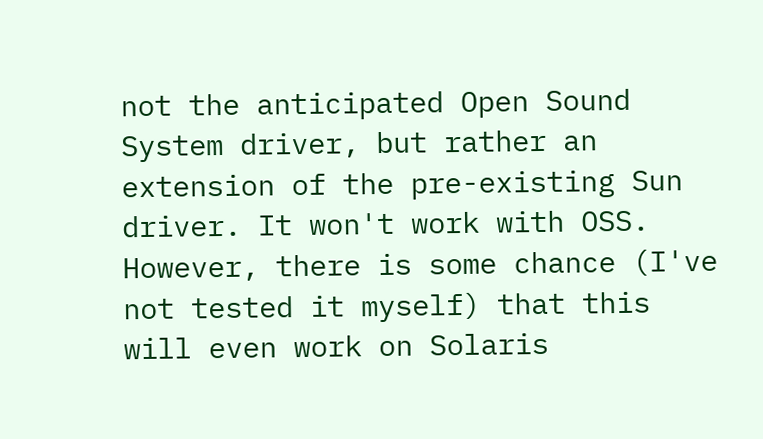not the anticipated Open Sound System driver, but rather an extension of the pre-existing Sun driver. It won't work with OSS. However, there is some chance (I've not tested it myself) that this will even work on Solaris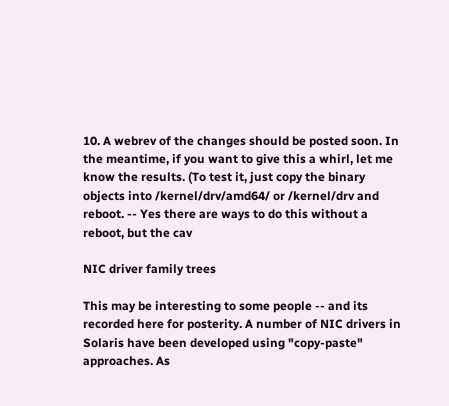10. A webrev of the changes should be posted soon. In the meantime, if you want to give this a whirl, let me know the results. (To test it, just copy the binary objects into /kernel/drv/amd64/ or /kernel/drv and reboot. -- Yes there are ways to do this without a reboot, but the cav

NIC driver family trees

This may be interesting to some people -- and its recorded here for posterity. A number of NIC drivers in Solaris have been developed using "copy-paste" approaches. As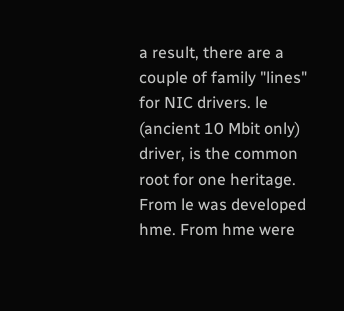a result, there are a couple of family "lines" for NIC drivers. le (ancient 10 Mbit only) driver, is the common root for one heritage. From le was developed hme. From hme were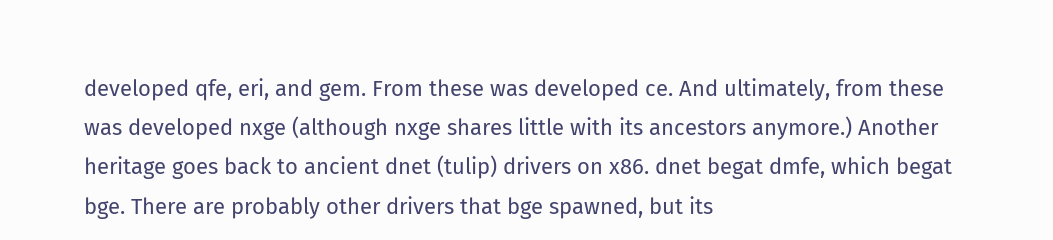developed qfe, eri, and gem. From these was developed ce. And ultimately, from these was developed nxge (although nxge shares little with its ancestors anymore.) Another heritage goes back to ancient dnet (tulip) drivers on x86. dnet begat dmfe, which begat bge. There are probably other drivers that bge spawned, but its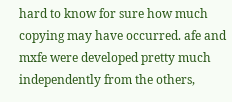hard to know for sure how much copying may have occurred. afe and mxfe were developed pretty much independently from the others,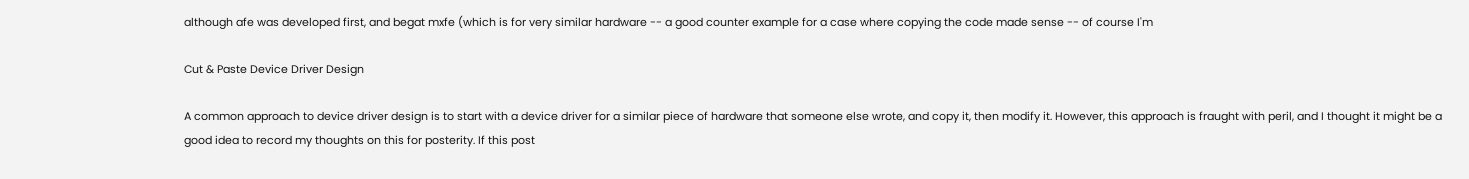although afe was developed first, and begat mxfe (which is for very similar hardware -- a good counter example for a case where copying the code made sense -- of course I'm

Cut & Paste Device Driver Design

A common approach to device driver design is to start with a device driver for a similar piece of hardware that someone else wrote, and copy it, then modify it. However, this approach is fraught with peril, and I thought it might be a good idea to record my thoughts on this for posterity. If this post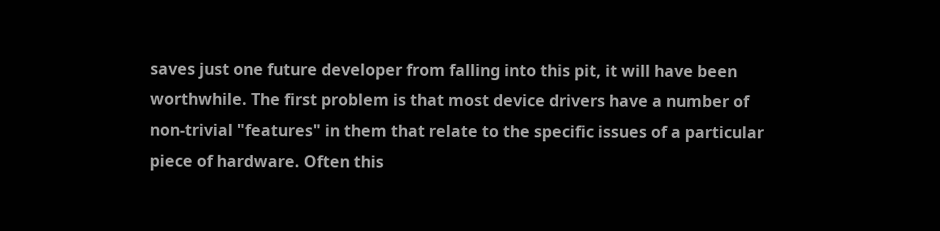saves just one future developer from falling into this pit, it will have been worthwhile. The first problem is that most device drivers have a number of non-trivial "features" in them that relate to the specific issues of a particular piece of hardware. Often this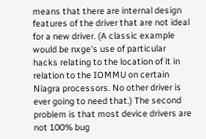means that there are internal design features of the driver that are not ideal for a new driver. (A classic example would be nxge's use of particular hacks relating to the location of it in relation to the IOMMU on certain Niagra processors. No other driver is ever going to need that.) The second problem is that most device drivers are not 100% bug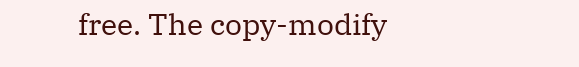free. The copy-modify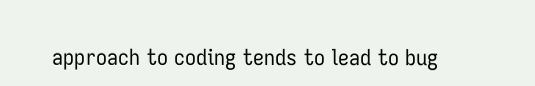approach to coding tends to lead to bug